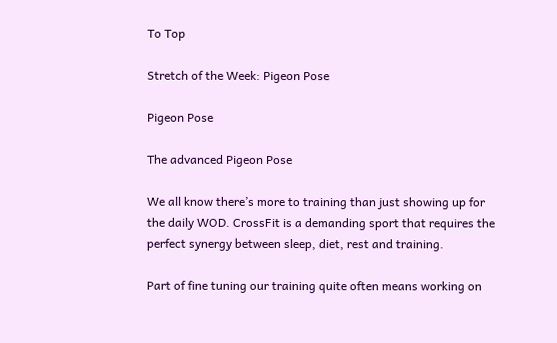To Top

Stretch of the Week: Pigeon Pose

Pigeon Pose

The advanced Pigeon Pose

We all know there’s more to training than just showing up for the daily WOD. CrossFit is a demanding sport that requires the perfect synergy between sleep, diet, rest and training.

Part of fine tuning our training quite often means working on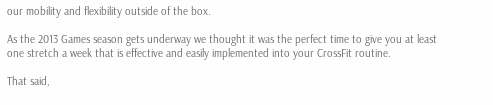our mobility and flexibility outside of the box.

As the 2013 Games season gets underway we thought it was the perfect time to give you at least one stretch a week that is effective and easily implemented into your CrossFit routine.

That said,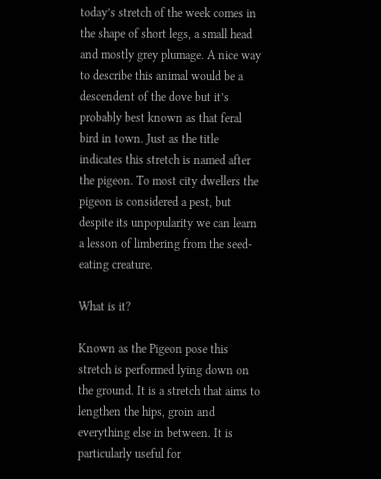today’s stretch of the week comes in the shape of short legs, a small head and mostly grey plumage. A nice way to describe this animal would be a descendent of the dove but it’s probably best known as that feral bird in town. Just as the title indicates this stretch is named after the pigeon. To most city dwellers the pigeon is considered a pest, but despite its unpopularity we can learn a lesson of limbering from the seed-eating creature.

What is it?

Known as the Pigeon pose this stretch is performed lying down on the ground. It is a stretch that aims to lengthen the hips, groin and everything else in between. It is particularly useful for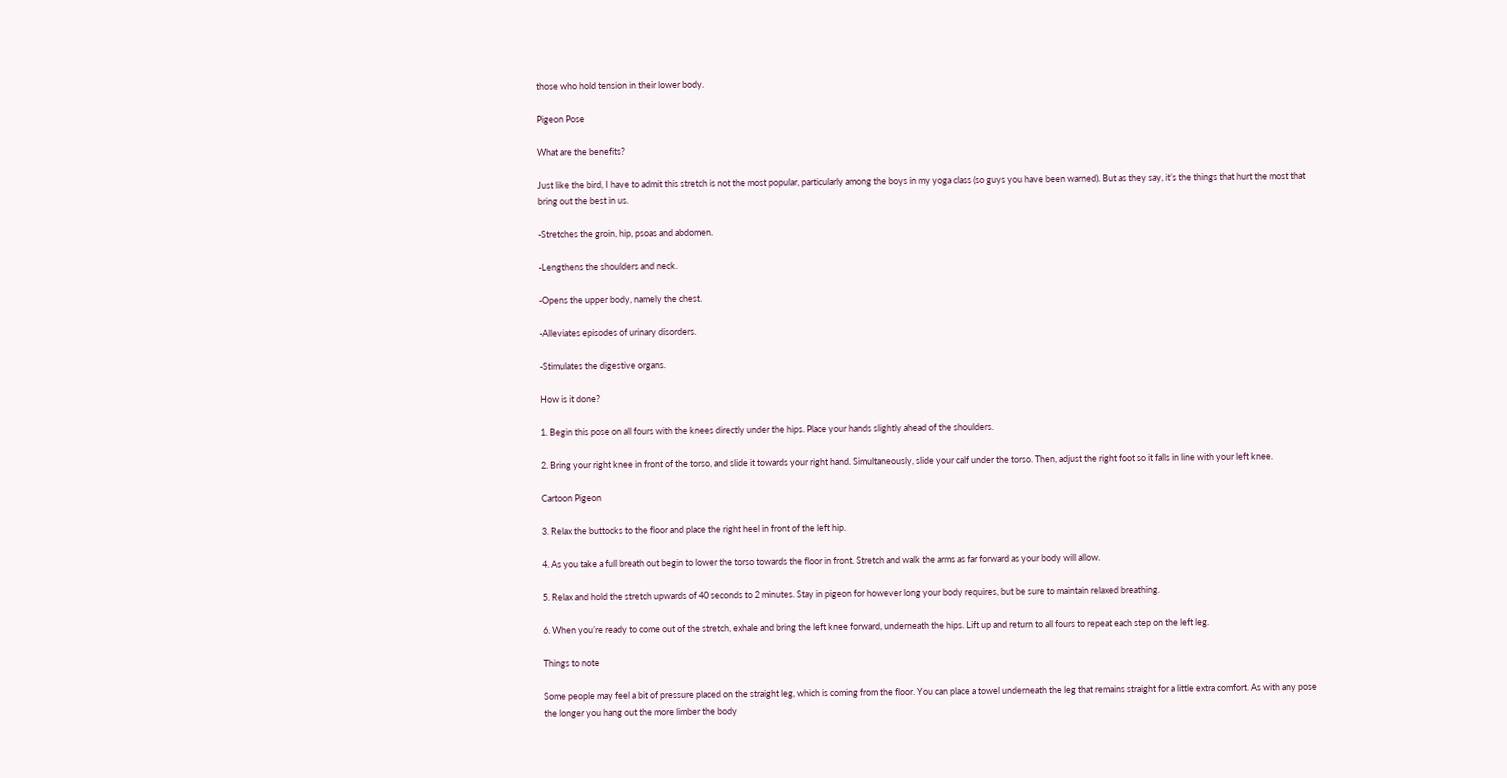those who hold tension in their lower body.

Pigeon Pose

What are the benefits?

Just like the bird, I have to admit this stretch is not the most popular, particularly among the boys in my yoga class (so guys you have been warned). But as they say, it’s the things that hurt the most that bring out the best in us.

-Stretches the groin, hip, psoas and abdomen.

-Lengthens the shoulders and neck.

-Opens the upper body, namely the chest.

-Alleviates episodes of urinary disorders.

-Stimulates the digestive organs.

How is it done?

1. Begin this pose on all fours with the knees directly under the hips. Place your hands slightly ahead of the shoulders.

2. Bring your right knee in front of the torso, and slide it towards your right hand. Simultaneously, slide your calf under the torso. Then, adjust the right foot so it falls in line with your left knee.

Cartoon Pigeon

3. Relax the buttocks to the floor and place the right heel in front of the left hip.

4. As you take a full breath out begin to lower the torso towards the floor in front. Stretch and walk the arms as far forward as your body will allow.

5. Relax and hold the stretch upwards of 40 seconds to 2 minutes. Stay in pigeon for however long your body requires, but be sure to maintain relaxed breathing.

6. When you’re ready to come out of the stretch, exhale and bring the left knee forward, underneath the hips. Lift up and return to all fours to repeat each step on the left leg.

Things to note

Some people may feel a bit of pressure placed on the straight leg, which is coming from the floor. You can place a towel underneath the leg that remains straight for a little extra comfort. As with any pose the longer you hang out the more limber the body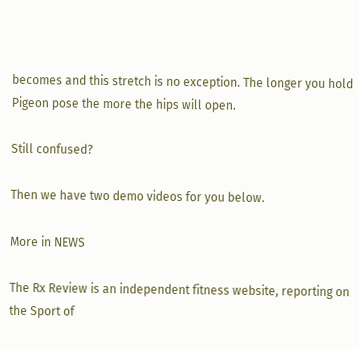becomes and this stretch is no exception. The longer you hold Pigeon pose the more the hips will open.

Still confused?

Then we have two demo videos for you below.

More in NEWS

The Rx Review is an independent fitness website, reporting on the Sport of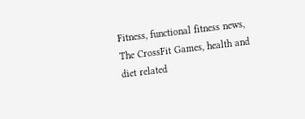Fitness, functional fitness news, The CrossFit Games, health and diet related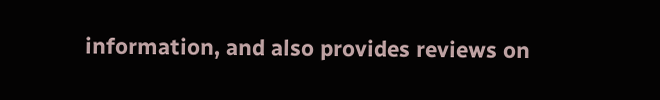information, and also provides reviews on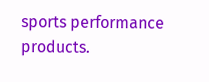sports performance products.